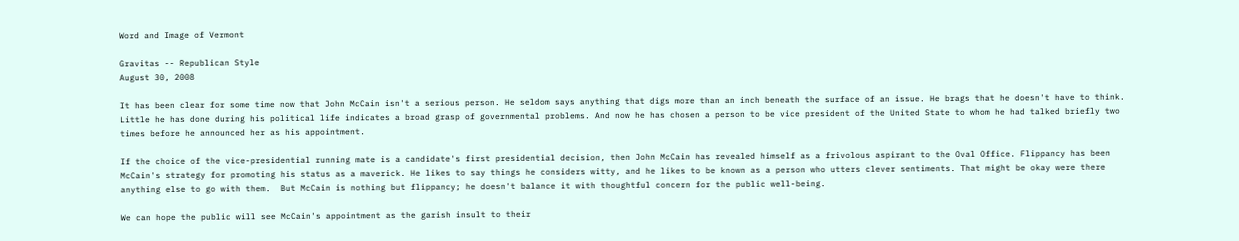Word and Image of Vermont

Gravitas -- Republican Style
August 30, 2008

It has been clear for some time now that John McCain isn't a serious person. He seldom says anything that digs more than an inch beneath the surface of an issue. He brags that he doesn't have to think. Little he has done during his political life indicates a broad grasp of governmental problems. And now he has chosen a person to be vice president of the United State to whom he had talked briefly two times before he announced her as his appointment.

If the choice of the vice-presidential running mate is a candidate's first presidential decision, then John McCain has revealed himself as a frivolous aspirant to the Oval Office. Flippancy has been McCain's strategy for promoting his status as a maverick. He likes to say things he considers witty, and he likes to be known as a person who utters clever sentiments. That might be okay were there anything else to go with them.  But McCain is nothing but flippancy; he doesn't balance it with thoughtful concern for the public well-being.

We can hope the public will see McCain's appointment as the garish insult to their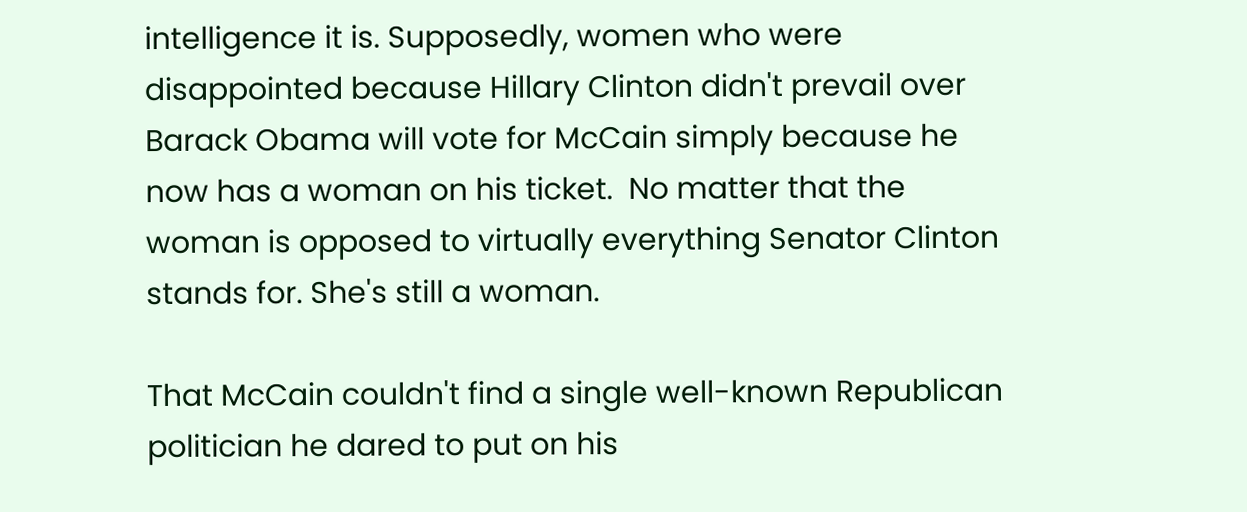intelligence it is. Supposedly, women who were disappointed because Hillary Clinton didn't prevail over Barack Obama will vote for McCain simply because he now has a woman on his ticket.  No matter that the woman is opposed to virtually everything Senator Clinton stands for. She's still a woman.

That McCain couldn't find a single well-known Republican politician he dared to put on his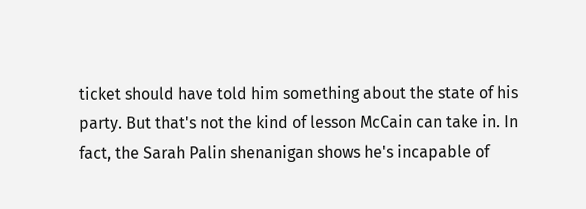ticket should have told him something about the state of his party. But that's not the kind of lesson McCain can take in. In fact, the Sarah Palin shenanigan shows he's incapable of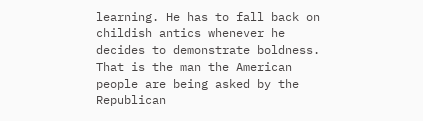learning. He has to fall back on childish antics whenever he decides to demonstrate boldness. That is the man the American people are being asked by the Republican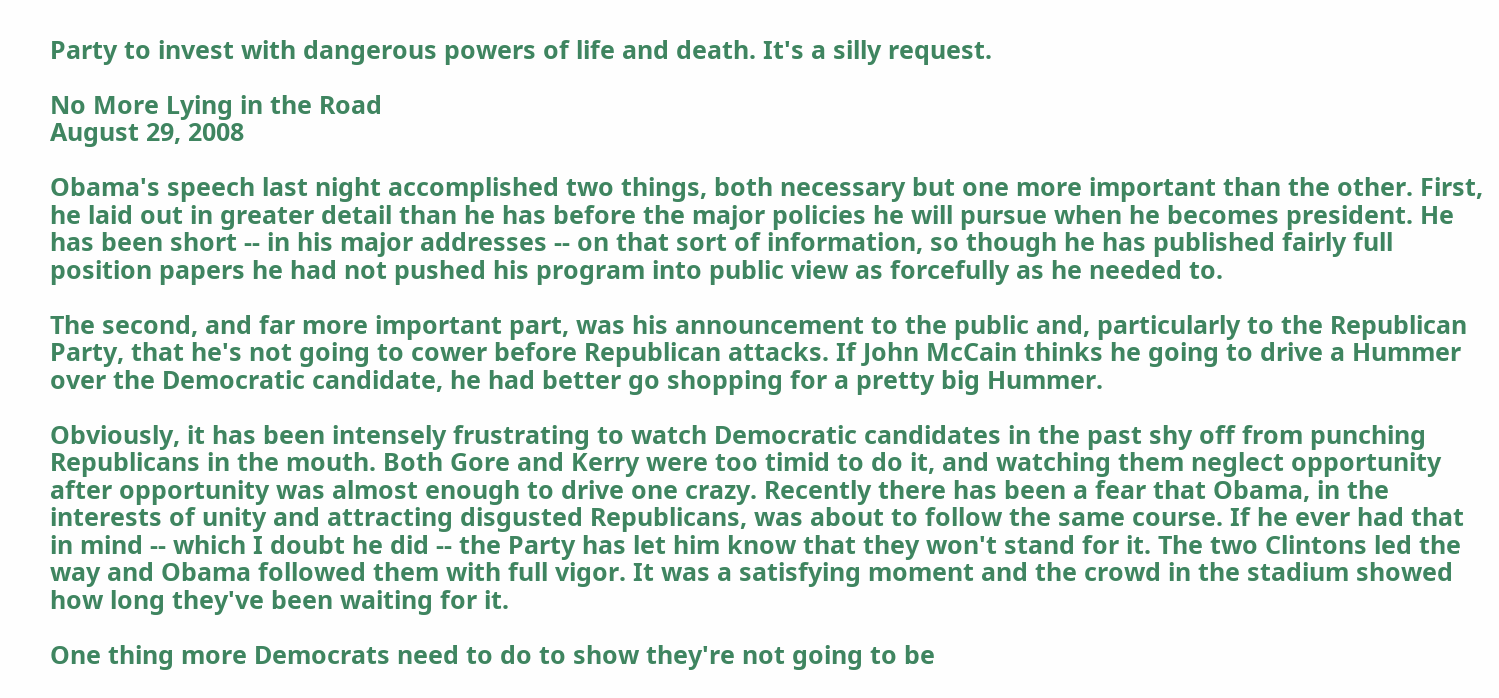Party to invest with dangerous powers of life and death. It's a silly request.

No More Lying in the Road
August 29, 2008

Obama's speech last night accomplished two things, both necessary but one more important than the other. First, he laid out in greater detail than he has before the major policies he will pursue when he becomes president. He has been short -- in his major addresses -- on that sort of information, so though he has published fairly full position papers he had not pushed his program into public view as forcefully as he needed to.

The second, and far more important part, was his announcement to the public and, particularly to the Republican Party, that he's not going to cower before Republican attacks. If John McCain thinks he going to drive a Hummer over the Democratic candidate, he had better go shopping for a pretty big Hummer.

Obviously, it has been intensely frustrating to watch Democratic candidates in the past shy off from punching Republicans in the mouth. Both Gore and Kerry were too timid to do it, and watching them neglect opportunity after opportunity was almost enough to drive one crazy. Recently there has been a fear that Obama, in the interests of unity and attracting disgusted Republicans, was about to follow the same course. If he ever had that in mind -- which I doubt he did -- the Party has let him know that they won't stand for it. The two Clintons led the way and Obama followed them with full vigor. It was a satisfying moment and the crowd in the stadium showed how long they've been waiting for it.

One thing more Democrats need to do to show they're not going to be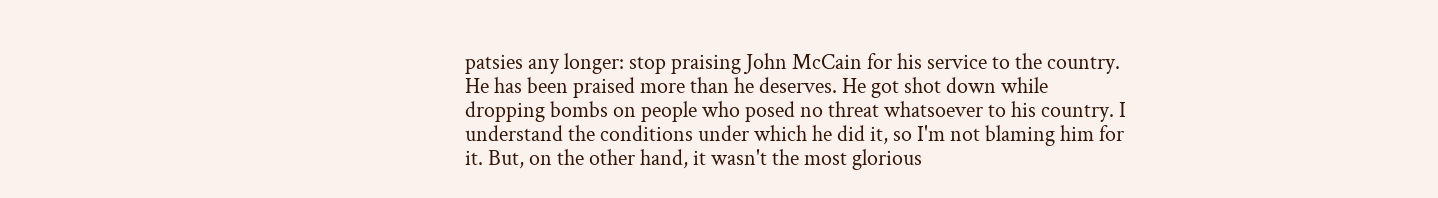patsies any longer: stop praising John McCain for his service to the country. He has been praised more than he deserves. He got shot down while dropping bombs on people who posed no threat whatsoever to his country. I understand the conditions under which he did it, so I'm not blaming him for it. But, on the other hand, it wasn't the most glorious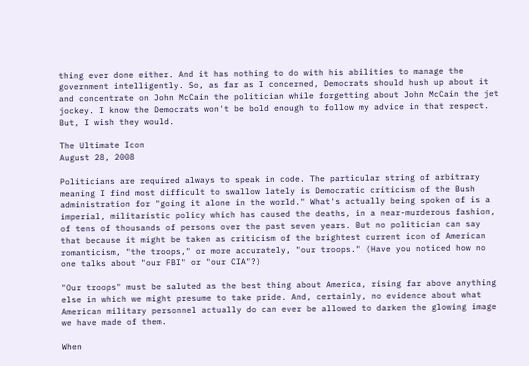thing ever done either. And it has nothing to do with his abilities to manage the government intelligently. So, as far as I concerned, Democrats should hush up about it and concentrate on John McCain the politician while forgetting about John McCain the jet jockey. I know the Democrats won't be bold enough to follow my advice in that respect. But, I wish they would.

The Ultimate Icon
August 28, 2008

Politicians are required always to speak in code. The particular string of arbitrary meaning I find most difficult to swallow lately is Democratic criticism of the Bush administration for "going it alone in the world." What's actually being spoken of is a imperial, militaristic policy which has caused the deaths, in a near-murderous fashion, of tens of thousands of persons over the past seven years. But no politician can say that because it might be taken as criticism of the brightest current icon of American romanticism, "the troops," or more accurately, "our troops." (Have you noticed how no one talks about "our FBI" or "our CIA"?)

"Our troops" must be saluted as the best thing about America, rising far above anything else in which we might presume to take pride. And, certainly, no evidence about what American military personnel actually do can ever be allowed to darken the glowing image we have made of them.

When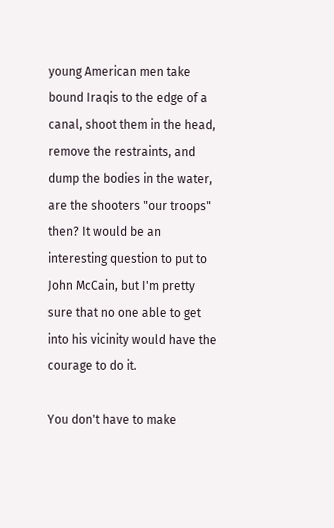young American men take bound Iraqis to the edge of a canal, shoot them in the head, remove the restraints, and dump the bodies in the water, are the shooters "our troops" then? It would be an interesting question to put to John McCain, but I'm pretty sure that no one able to get into his vicinity would have the courage to do it.

You don't have to make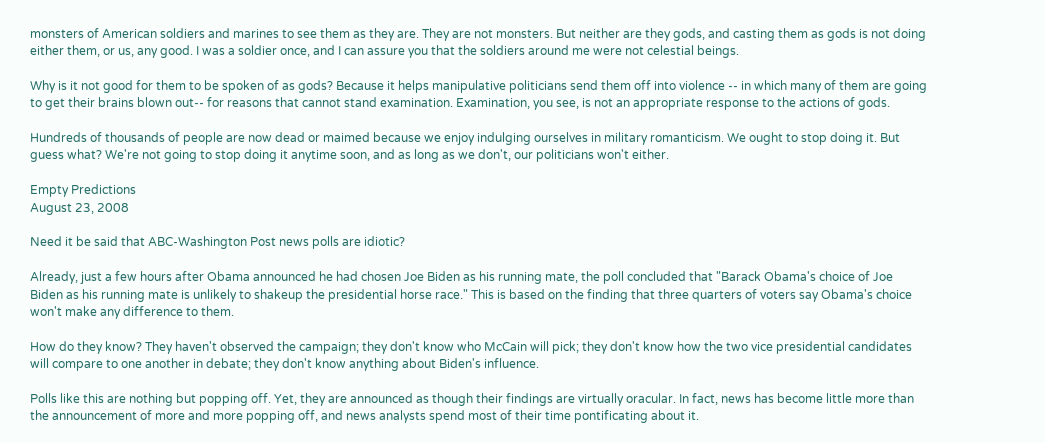monsters of American soldiers and marines to see them as they are. They are not monsters. But neither are they gods, and casting them as gods is not doing either them, or us, any good. I was a soldier once, and I can assure you that the soldiers around me were not celestial beings.

Why is it not good for them to be spoken of as gods? Because it helps manipulative politicians send them off into violence -- in which many of them are going to get their brains blown out-- for reasons that cannot stand examination. Examination, you see, is not an appropriate response to the actions of gods.

Hundreds of thousands of people are now dead or maimed because we enjoy indulging ourselves in military romanticism. We ought to stop doing it. But guess what? We're not going to stop doing it anytime soon, and as long as we don't, our politicians won't either.

Empty Predictions
August 23, 2008

Need it be said that ABC-Washington Post news polls are idiotic?

Already, just a few hours after Obama announced he had chosen Joe Biden as his running mate, the poll concluded that "Barack Obama's choice of Joe Biden as his running mate is unlikely to shakeup the presidential horse race." This is based on the finding that three quarters of voters say Obama's choice won't make any difference to them.

How do they know? They haven't observed the campaign; they don't know who McCain will pick; they don't know how the two vice presidential candidates will compare to one another in debate; they don't know anything about Biden's influence.

Polls like this are nothing but popping off. Yet, they are announced as though their findings are virtually oracular. In fact, news has become little more than the announcement of more and more popping off, and news analysts spend most of their time pontificating about it.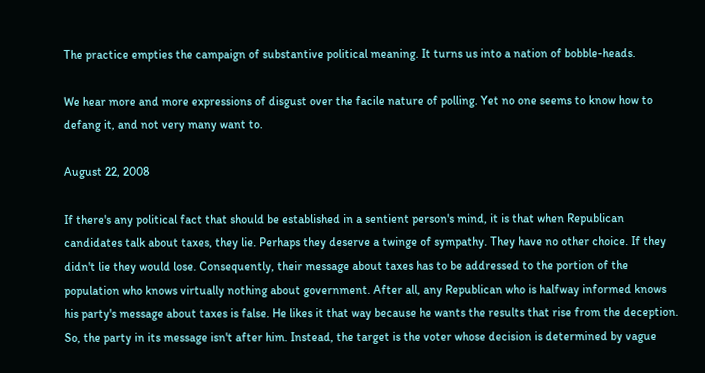The practice empties the campaign of substantive political meaning. It turns us into a nation of bobble-heads.

We hear more and more expressions of disgust over the facile nature of polling. Yet no one seems to know how to defang it, and not very many want to.

August 22, 2008

If there's any political fact that should be established in a sentient person's mind, it is that when Republican candidates talk about taxes, they lie. Perhaps they deserve a twinge of sympathy. They have no other choice. If they didn't lie they would lose. Consequently, their message about taxes has to be addressed to the portion of the population who knows virtually nothing about government. After all, any Republican who is halfway informed knows his party's message about taxes is false. He likes it that way because he wants the results that rise from the deception. So, the party in its message isn't after him. Instead, the target is the voter whose decision is determined by vague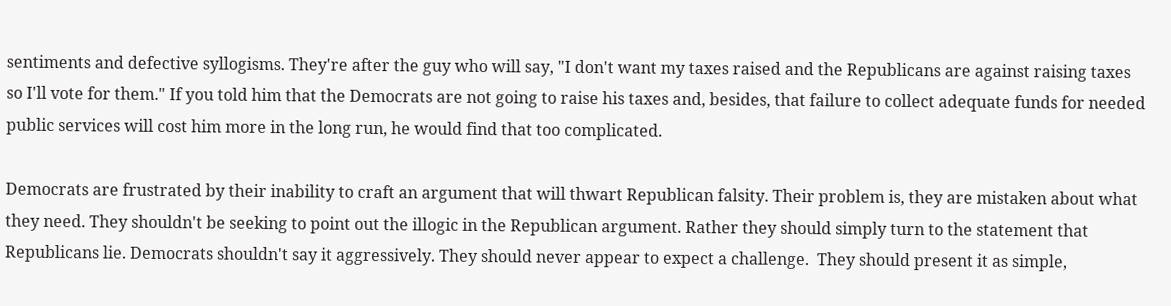sentiments and defective syllogisms. They're after the guy who will say, "I don't want my taxes raised and the Republicans are against raising taxes so I'll vote for them." If you told him that the Democrats are not going to raise his taxes and, besides, that failure to collect adequate funds for needed public services will cost him more in the long run, he would find that too complicated.

Democrats are frustrated by their inability to craft an argument that will thwart Republican falsity. Their problem is, they are mistaken about what they need. They shouldn't be seeking to point out the illogic in the Republican argument. Rather they should simply turn to the statement that Republicans lie. Democrats shouldn't say it aggressively. They should never appear to expect a challenge.  They should present it as simple,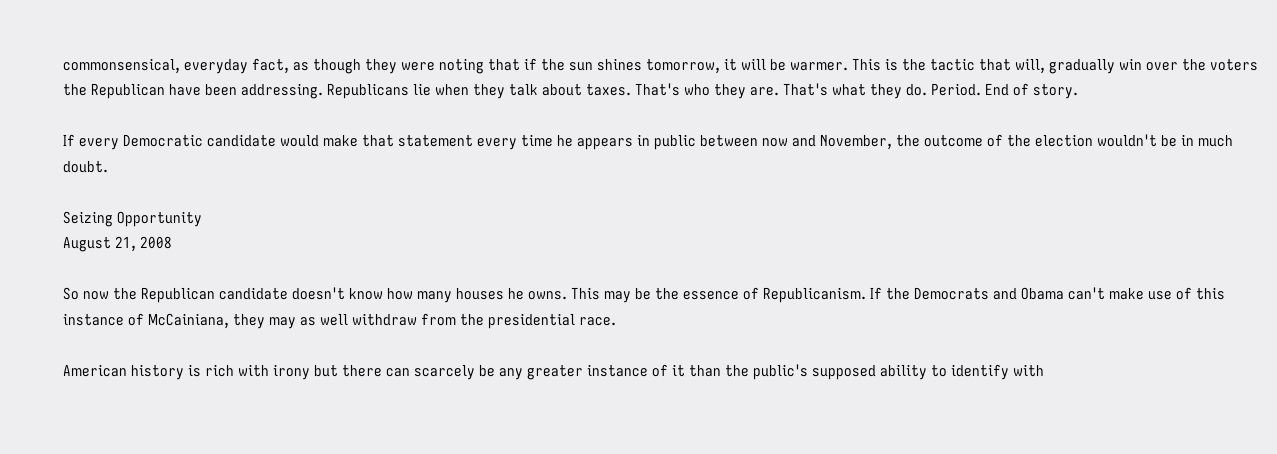commonsensical, everyday fact, as though they were noting that if the sun shines tomorrow, it will be warmer. This is the tactic that will, gradually win over the voters the Republican have been addressing. Republicans lie when they talk about taxes. That's who they are. That's what they do. Period. End of story.

If every Democratic candidate would make that statement every time he appears in public between now and November, the outcome of the election wouldn't be in much doubt.

Seizing Opportunity
August 21, 2008

So now the Republican candidate doesn't know how many houses he owns. This may be the essence of Republicanism. If the Democrats and Obama can't make use of this instance of McCainiana, they may as well withdraw from the presidential race.

American history is rich with irony but there can scarcely be any greater instance of it than the public's supposed ability to identify with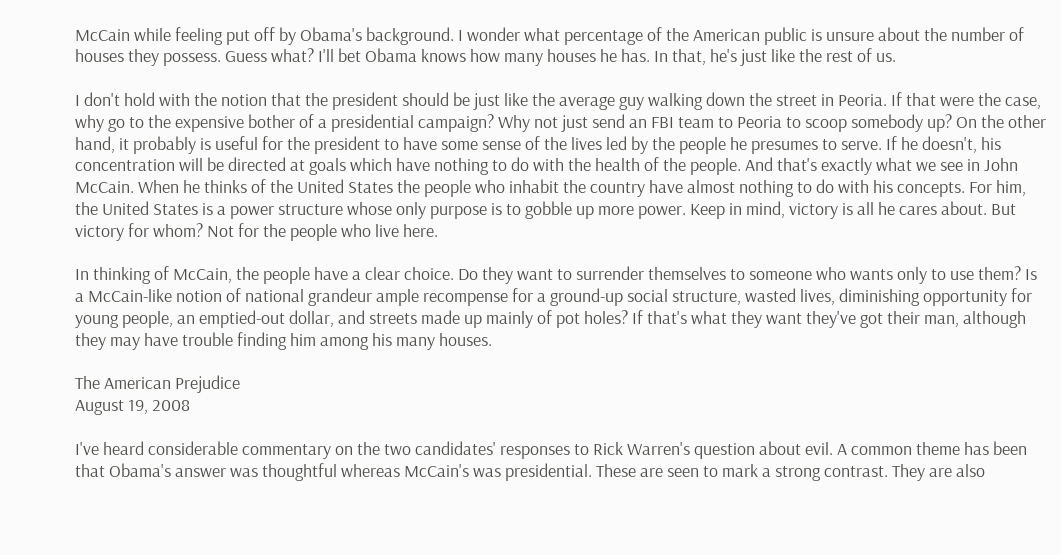McCain while feeling put off by Obama's background. I wonder what percentage of the American public is unsure about the number of houses they possess. Guess what? I'll bet Obama knows how many houses he has. In that, he's just like the rest of us.

I don't hold with the notion that the president should be just like the average guy walking down the street in Peoria. If that were the case, why go to the expensive bother of a presidential campaign? Why not just send an FBI team to Peoria to scoop somebody up? On the other hand, it probably is useful for the president to have some sense of the lives led by the people he presumes to serve. If he doesn't, his concentration will be directed at goals which have nothing to do with the health of the people. And that's exactly what we see in John McCain. When he thinks of the United States the people who inhabit the country have almost nothing to do with his concepts. For him, the United States is a power structure whose only purpose is to gobble up more power. Keep in mind, victory is all he cares about. But victory for whom? Not for the people who live here.

In thinking of McCain, the people have a clear choice. Do they want to surrender themselves to someone who wants only to use them? Is a McCain-like notion of national grandeur ample recompense for a ground-up social structure, wasted lives, diminishing opportunity for young people, an emptied-out dollar, and streets made up mainly of pot holes? If that's what they want they've got their man, although they may have trouble finding him among his many houses.

The American Prejudice
August 19, 2008

I've heard considerable commentary on the two candidates' responses to Rick Warren's question about evil. A common theme has been that Obama's answer was thoughtful whereas McCain's was presidential. These are seen to mark a strong contrast. They are also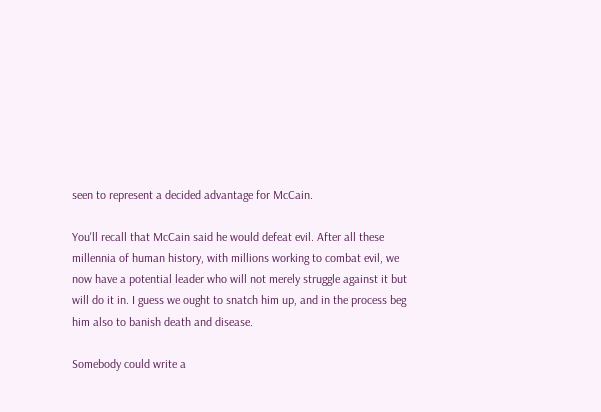seen to represent a decided advantage for McCain.

You'll recall that McCain said he would defeat evil. After all these millennia of human history, with millions working to combat evil, we now have a potential leader who will not merely struggle against it but will do it in. I guess we ought to snatch him up, and in the process beg him also to banish death and disease.

Somebody could write a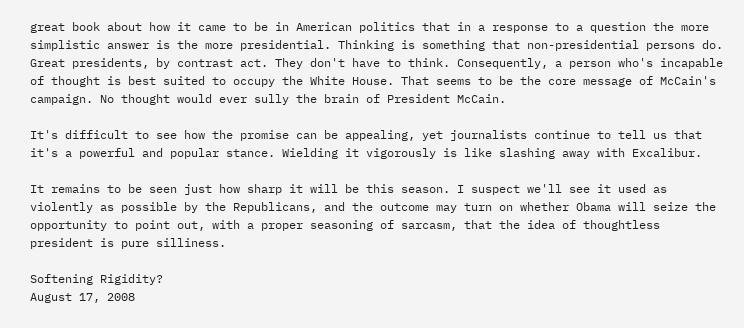great book about how it came to be in American politics that in a response to a question the more simplistic answer is the more presidential. Thinking is something that non-presidential persons do. Great presidents, by contrast act. They don't have to think. Consequently, a person who's incapable of thought is best suited to occupy the White House. That seems to be the core message of McCain's campaign. No thought would ever sully the brain of President McCain.

It's difficult to see how the promise can be appealing, yet journalists continue to tell us that it's a powerful and popular stance. Wielding it vigorously is like slashing away with Excalibur.

It remains to be seen just how sharp it will be this season. I suspect we'll see it used as violently as possible by the Republicans, and the outcome may turn on whether Obama will seize the opportunity to point out, with a proper seasoning of sarcasm, that the idea of thoughtless president is pure silliness.

Softening Rigidity?
August 17, 2008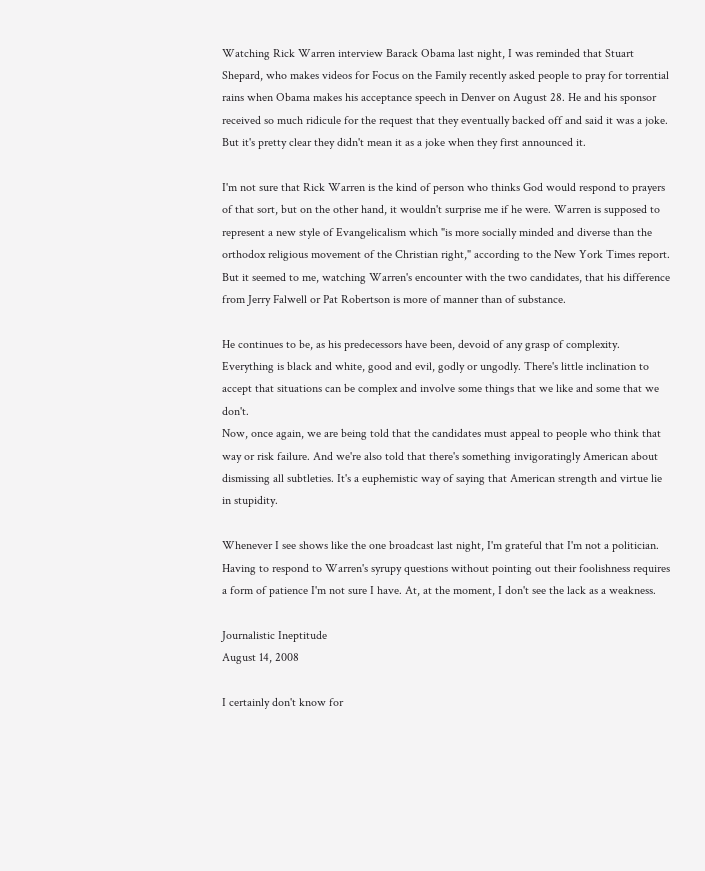Watching Rick Warren interview Barack Obama last night, I was reminded that Stuart Shepard, who makes videos for Focus on the Family recently asked people to pray for torrential rains when Obama makes his acceptance speech in Denver on August 28. He and his sponsor received so much ridicule for the request that they eventually backed off and said it was a joke. But it's pretty clear they didn't mean it as a joke when they first announced it.

I'm not sure that Rick Warren is the kind of person who thinks God would respond to prayers of that sort, but on the other hand, it wouldn't surprise me if he were. Warren is supposed to represent a new style of Evangelicalism which "is more socially minded and diverse than the orthodox religious movement of the Christian right," according to the New York Times report. But it seemed to me, watching Warren's encounter with the two candidates, that his difference from Jerry Falwell or Pat Robertson is more of manner than of substance.

He continues to be, as his predecessors have been, devoid of any grasp of complexity. Everything is black and white, good and evil, godly or ungodly. There's little inclination to accept that situations can be complex and involve some things that we like and some that we don't.
Now, once again, we are being told that the candidates must appeal to people who think that way or risk failure. And we're also told that there's something invigoratingly American about dismissing all subtleties. It's a euphemistic way of saying that American strength and virtue lie in stupidity.

Whenever I see shows like the one broadcast last night, I'm grateful that I'm not a politician. Having to respond to Warren's syrupy questions without pointing out their foolishness requires a form of patience I'm not sure I have. At, at the moment, I don't see the lack as a weakness.

Journalistic Ineptitude
August 14, 2008

I certainly don't know for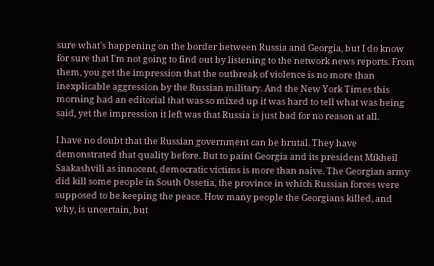sure what's happening on the border between Russia and Georgia, but I do know for sure that I'm not going to find out by listening to the network news reports. From them, you get the impression that the outbreak of violence is no more than inexplicable aggression by the Russian military. And the New York Times this morning had an editorial that was so mixed up it was hard to tell what was being said, yet the impression it left was that Russia is just bad for no reason at all.

I have no doubt that the Russian government can be brutal. They have demonstrated that quality before. But to paint Georgia and its president Mikheil Saakashvili as innocent, democratic victims is more than naive. The Georgian army did kill some people in South Ossetia, the province in which Russian forces were supposed to be keeping the peace. How many people the Georgians killed, and why, is uncertain, but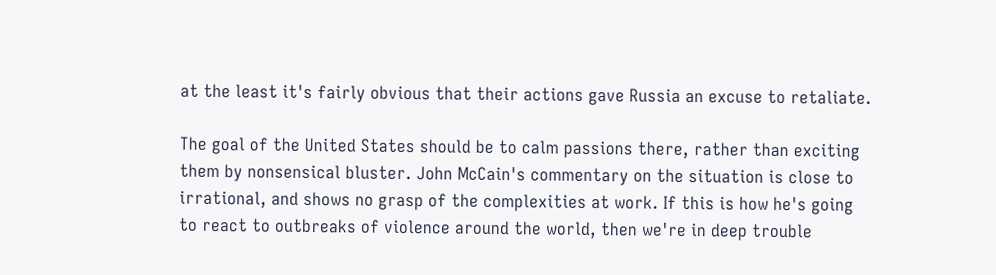at the least it's fairly obvious that their actions gave Russia an excuse to retaliate.

The goal of the United States should be to calm passions there, rather than exciting them by nonsensical bluster. John McCain's commentary on the situation is close to irrational, and shows no grasp of the complexities at work. If this is how he's going to react to outbreaks of violence around the world, then we're in deep trouble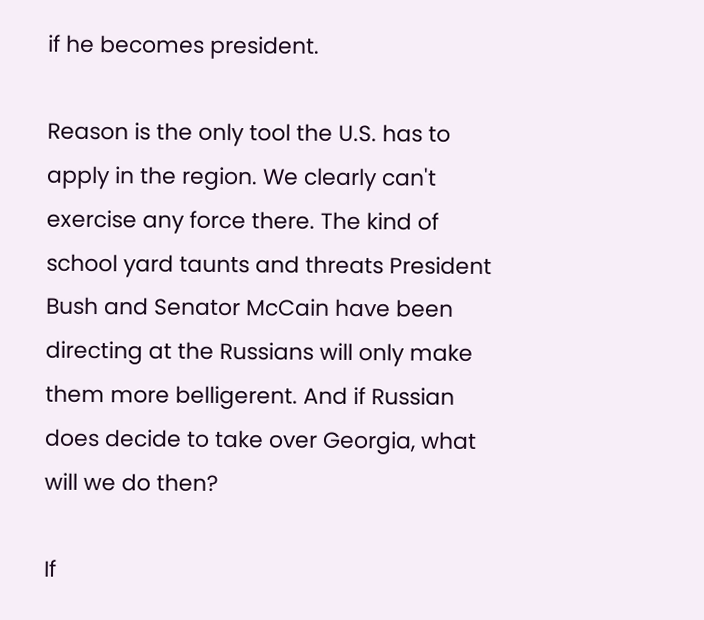if he becomes president.

Reason is the only tool the U.S. has to apply in the region. We clearly can't exercise any force there. The kind of school yard taunts and threats President Bush and Senator McCain have been directing at the Russians will only make them more belligerent. And if Russian does decide to take over Georgia, what will we do then?

If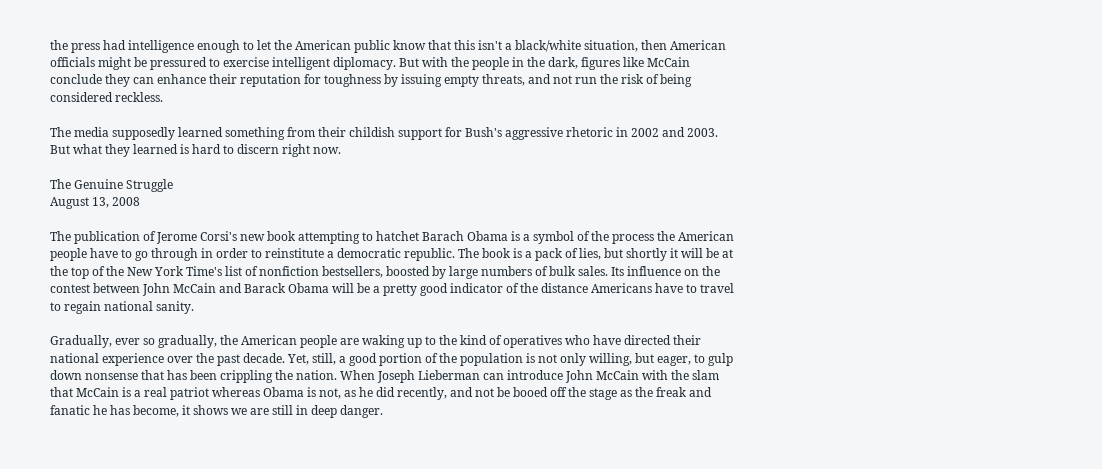the press had intelligence enough to let the American public know that this isn't a black/white situation, then American officials might be pressured to exercise intelligent diplomacy. But with the people in the dark, figures like McCain conclude they can enhance their reputation for toughness by issuing empty threats, and not run the risk of being considered reckless.

The media supposedly learned something from their childish support for Bush's aggressive rhetoric in 2002 and 2003. But what they learned is hard to discern right now.

The Genuine Struggle
August 13, 2008

The publication of Jerome Corsi's new book attempting to hatchet Barach Obama is a symbol of the process the American people have to go through in order to reinstitute a democratic republic. The book is a pack of lies, but shortly it will be at the top of the New York Time's list of nonfiction bestsellers, boosted by large numbers of bulk sales. Its influence on the contest between John McCain and Barack Obama will be a pretty good indicator of the distance Americans have to travel to regain national sanity.

Gradually, ever so gradually, the American people are waking up to the kind of operatives who have directed their national experience over the past decade. Yet, still, a good portion of the population is not only willing, but eager, to gulp down nonsense that has been crippling the nation. When Joseph Lieberman can introduce John McCain with the slam that McCain is a real patriot whereas Obama is not, as he did recently, and not be booed off the stage as the freak and fanatic he has become, it shows we are still in deep danger.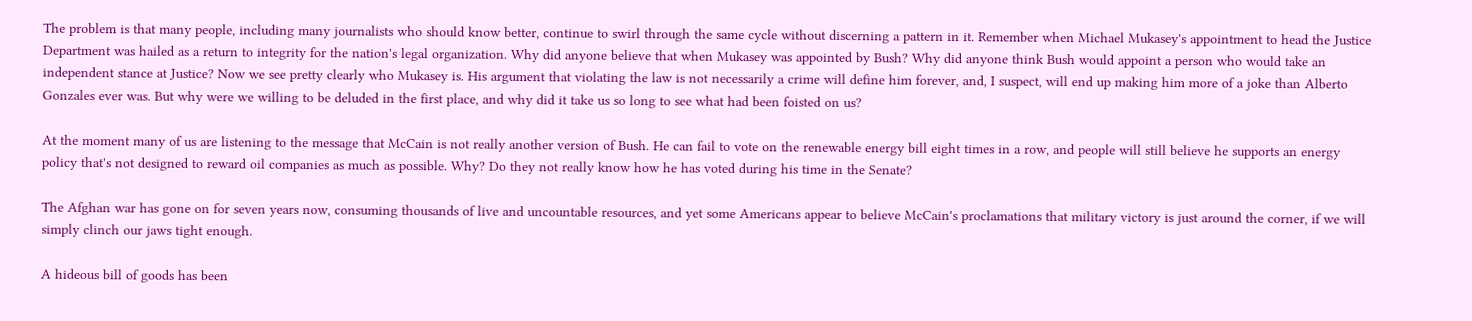The problem is that many people, including many journalists who should know better, continue to swirl through the same cycle without discerning a pattern in it. Remember when Michael Mukasey's appointment to head the Justice Department was hailed as a return to integrity for the nation's legal organization. Why did anyone believe that when Mukasey was appointed by Bush? Why did anyone think Bush would appoint a person who would take an independent stance at Justice? Now we see pretty clearly who Mukasey is. His argument that violating the law is not necessarily a crime will define him forever, and, I suspect, will end up making him more of a joke than Alberto Gonzales ever was. But why were we willing to be deluded in the first place, and why did it take us so long to see what had been foisted on us?

At the moment many of us are listening to the message that McCain is not really another version of Bush. He can fail to vote on the renewable energy bill eight times in a row, and people will still believe he supports an energy policy that's not designed to reward oil companies as much as possible. Why? Do they not really know how he has voted during his time in the Senate?

The Afghan war has gone on for seven years now, consuming thousands of live and uncountable resources, and yet some Americans appear to believe McCain's proclamations that military victory is just around the corner, if we will simply clinch our jaws tight enough.

A hideous bill of goods has been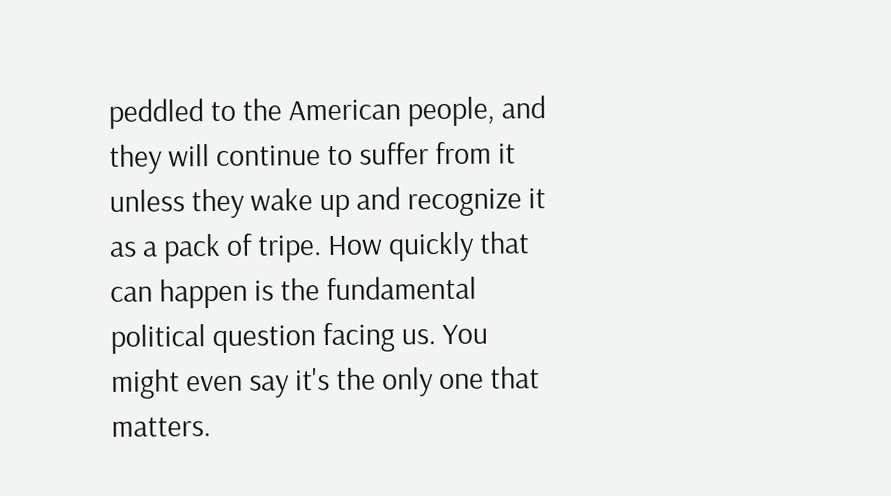peddled to the American people, and they will continue to suffer from it unless they wake up and recognize it as a pack of tripe. How quickly that can happen is the fundamental political question facing us. You might even say it's the only one that matters.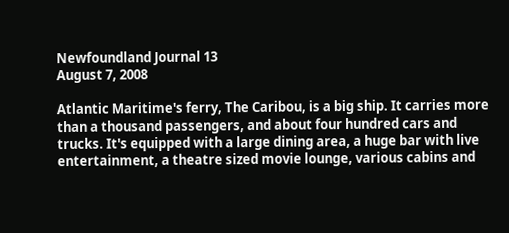Newfoundland Journal 13
August 7, 2008

Atlantic Maritime's ferry, The Caribou, is a big ship. It carries more than a thousand passengers, and about four hundred cars and trucks. It's equipped with a large dining area, a huge bar with live entertainment, a theatre sized movie lounge, various cabins and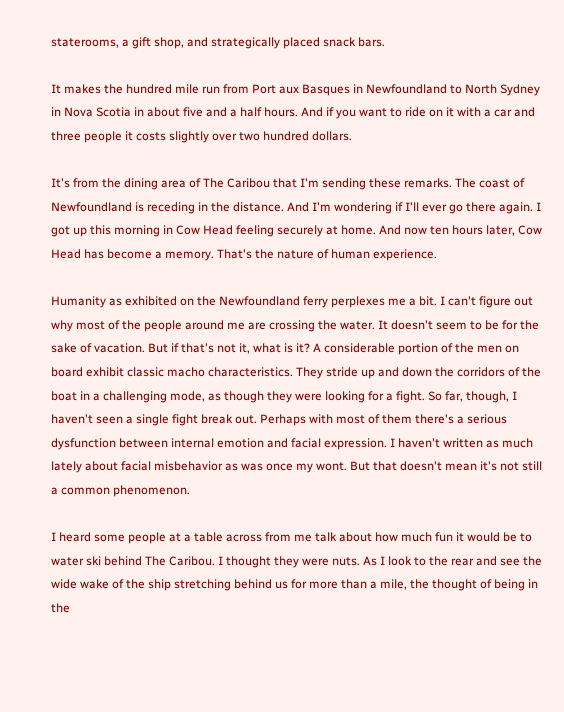staterooms, a gift shop, and strategically placed snack bars.

It makes the hundred mile run from Port aux Basques in Newfoundland to North Sydney in Nova Scotia in about five and a half hours. And if you want to ride on it with a car and three people it costs slightly over two hundred dollars.

It's from the dining area of The Caribou that I'm sending these remarks. The coast of Newfoundland is receding in the distance. And I'm wondering if I'll ever go there again. I got up this morning in Cow Head feeling securely at home. And now ten hours later, Cow Head has become a memory. That's the nature of human experience.

Humanity as exhibited on the Newfoundland ferry perplexes me a bit. I can't figure out why most of the people around me are crossing the water. It doesn't seem to be for the sake of vacation. But if that's not it, what is it? A considerable portion of the men on board exhibit classic macho characteristics. They stride up and down the corridors of the boat in a challenging mode, as though they were looking for a fight. So far, though, I haven't seen a single fight break out. Perhaps with most of them there's a serious dysfunction between internal emotion and facial expression. I haven't written as much lately about facial misbehavior as was once my wont. But that doesn't mean it's not still a common phenomenon.

I heard some people at a table across from me talk about how much fun it would be to water ski behind The Caribou. I thought they were nuts. As I look to the rear and see the wide wake of the ship stretching behind us for more than a mile, the thought of being in the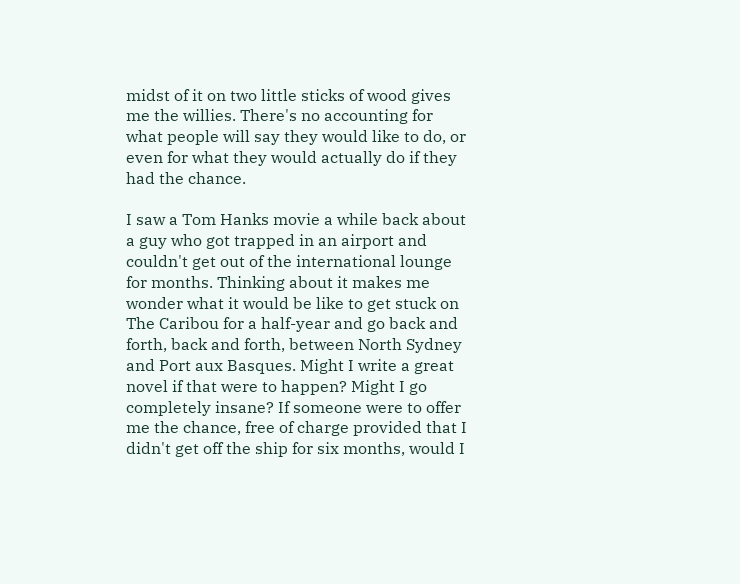midst of it on two little sticks of wood gives me the willies. There's no accounting for what people will say they would like to do, or even for what they would actually do if they had the chance.

I saw a Tom Hanks movie a while back about a guy who got trapped in an airport and couldn't get out of the international lounge for months. Thinking about it makes me wonder what it would be like to get stuck on The Caribou for a half-year and go back and forth, back and forth, between North Sydney and Port aux Basques. Might I write a great novel if that were to happen? Might I go completely insane? If someone were to offer me the chance, free of charge provided that I didn't get off the ship for six months, would I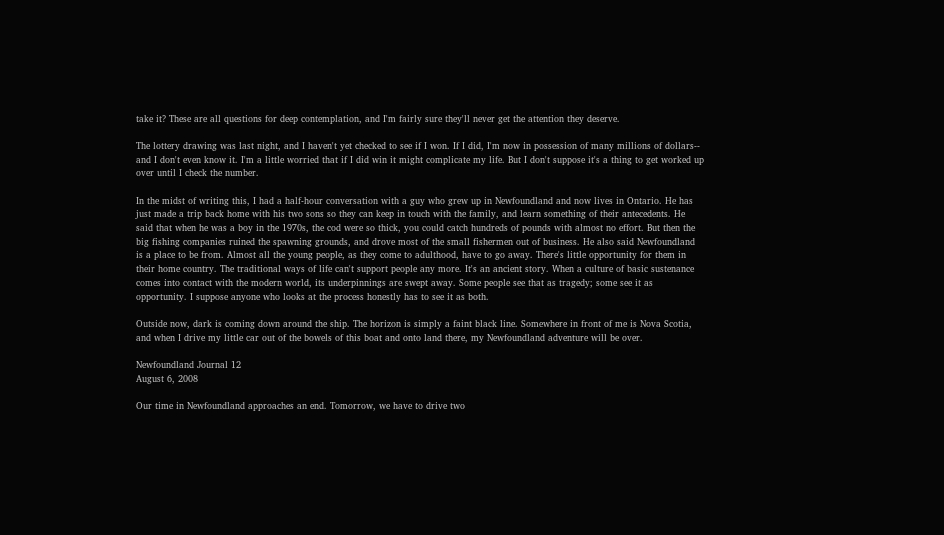take it? These are all questions for deep contemplation, and I'm fairly sure they'll never get the attention they deserve.

The lottery drawing was last night, and I haven't yet checked to see if I won. If I did, I'm now in possession of many millions of dollars-- and I don't even know it. I'm a little worried that if I did win it might complicate my life. But I don't suppose it's a thing to get worked up over until I check the number.

In the midst of writing this, I had a half-hour conversation with a guy who grew up in Newfoundland and now lives in Ontario. He has just made a trip back home with his two sons so they can keep in touch with the family, and learn something of their antecedents. He said that when he was a boy in the 1970s, the cod were so thick, you could catch hundreds of pounds with almost no effort. But then the big fishing companies ruined the spawning grounds, and drove most of the small fishermen out of business. He also said Newfoundland is a place to be from. Almost all the young people, as they come to adulthood, have to go away. There's little opportunity for them in their home country. The traditional ways of life can't support people any more. It's an ancient story. When a culture of basic sustenance comes into contact with the modern world, its underpinnings are swept away. Some people see that as tragedy; some see it as opportunity. I suppose anyone who looks at the process honestly has to see it as both.

Outside now, dark is coming down around the ship. The horizon is simply a faint black line. Somewhere in front of me is Nova Scotia, and when I drive my little car out of the bowels of this boat and onto land there, my Newfoundland adventure will be over.

Newfoundland Journal 12
August 6, 2008

Our time in Newfoundland approaches an end. Tomorrow, we have to drive two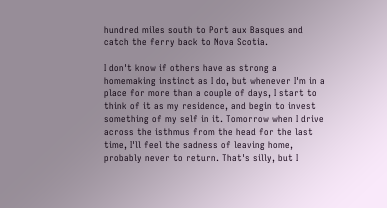hundred miles south to Port aux Basques and catch the ferry back to Nova Scotia.

I don't know if others have as strong a homemaking instinct as I do, but whenever I'm in a place for more than a couple of days, I start to think of it as my residence, and begin to invest something of my self in it. Tomorrow when I drive across the isthmus from the head for the last time, I'll feel the sadness of leaving home, probably never to return. That's silly, but I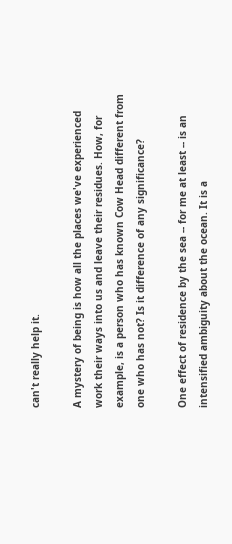can't really help it.

A mystery of being is how all the places we've experienced work their ways into us and leave their residues. How, for example, is a person who has known Cow Head different from one who has not? Is it difference of any significance?

One effect of residence by the sea -- for me at least -- is an intensified ambiguity about the ocean. It is a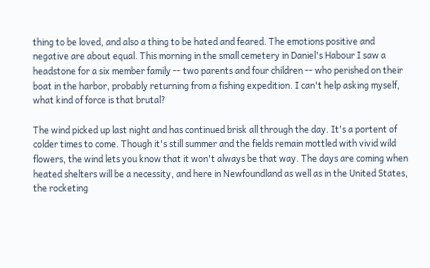thing to be loved, and also a thing to be hated and feared. The emotions positive and negative are about equal. This morning in the small cemetery in Daniel's Habour I saw a headstone for a six member family -- two parents and four children -- who perished on their boat in the harbor, probably returning from a fishing expedition. I can't help asking myself, what kind of force is that brutal?

The wind picked up last night and has continued brisk all through the day. It's a portent of colder times to come. Though it's still summer and the fields remain mottled with vivid wild flowers, the wind lets you know that it won't always be that way. The days are coming when heated shelters will be a necessity, and here in Newfoundland as well as in the United States, the rocketing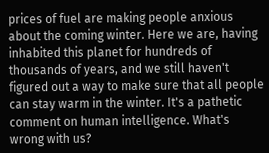prices of fuel are making people anxious about the coming winter. Here we are, having inhabited this planet for hundreds of thousands of years, and we still haven't figured out a way to make sure that all people can stay warm in the winter. It's a pathetic comment on human intelligence. What's wrong with us?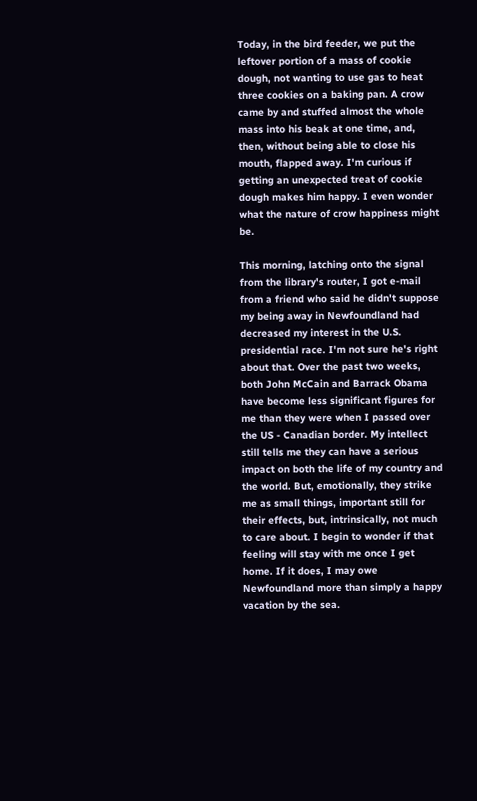Today, in the bird feeder, we put the leftover portion of a mass of cookie dough, not wanting to use gas to heat three cookies on a baking pan. A crow came by and stuffed almost the whole mass into his beak at one time, and, then, without being able to close his mouth, flapped away. I'm curious if getting an unexpected treat of cookie dough makes him happy. I even wonder what the nature of crow happiness might be.

This morning, latching onto the signal from the library's router, I got e-mail from a friend who said he didn't suppose my being away in Newfoundland had decreased my interest in the U.S. presidential race. I'm not sure he's right about that. Over the past two weeks, both John McCain and Barrack Obama have become less significant figures for me than they were when I passed over the US - Canadian border. My intellect still tells me they can have a serious impact on both the life of my country and the world. But, emotionally, they strike me as small things, important still for their effects, but, intrinsically, not much to care about. I begin to wonder if that feeling will stay with me once I get home. If it does, I may owe Newfoundland more than simply a happy vacation by the sea.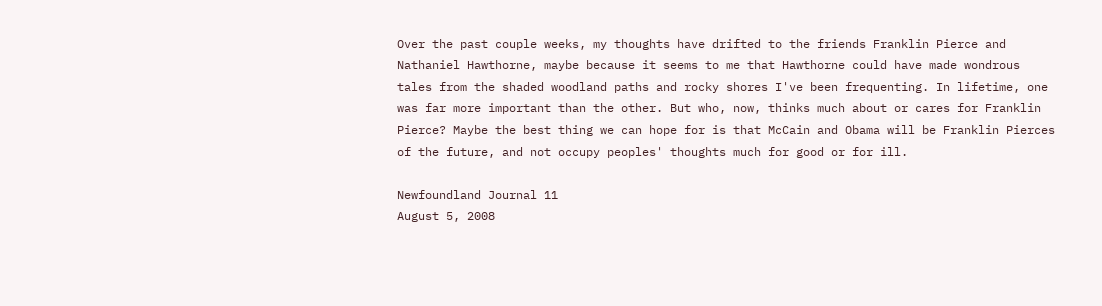Over the past couple weeks, my thoughts have drifted to the friends Franklin Pierce and Nathaniel Hawthorne, maybe because it seems to me that Hawthorne could have made wondrous tales from the shaded woodland paths and rocky shores I've been frequenting. In lifetime, one was far more important than the other. But who, now, thinks much about or cares for Franklin Pierce? Maybe the best thing we can hope for is that McCain and Obama will be Franklin Pierces of the future, and not occupy peoples' thoughts much for good or for ill.

Newfoundland Journal 11
August 5, 2008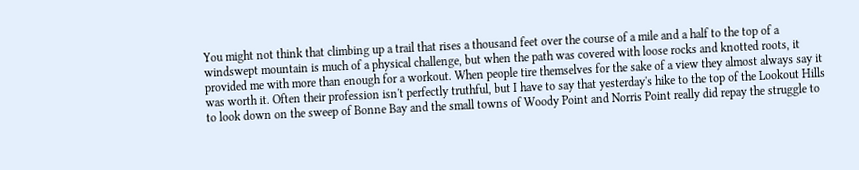You might not think that climbing up a trail that rises a thousand feet over the course of a mile and a half to the top of a windswept mountain is much of a physical challenge, but when the path was covered with loose rocks and knotted roots, it provided me with more than enough for a workout. When people tire themselves for the sake of a view they almost always say it was worth it. Often their profession isn't perfectly truthful, but I have to say that yesterday's hike to the top of the Lookout Hills to look down on the sweep of Bonne Bay and the small towns of Woody Point and Norris Point really did repay the struggle to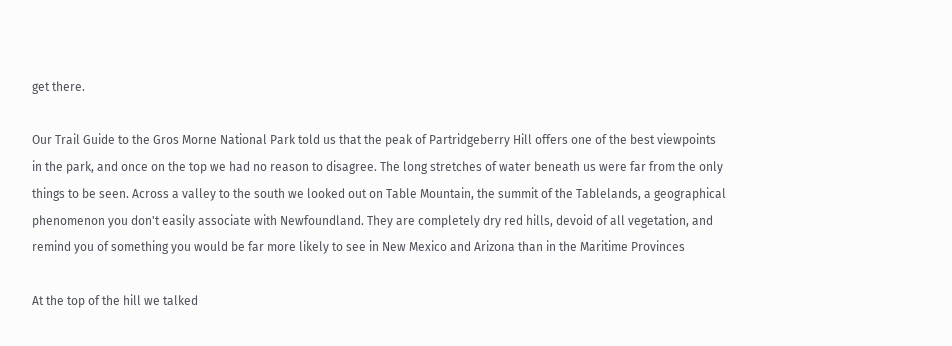get there.

Our Trail Guide to the Gros Morne National Park told us that the peak of Partridgeberry Hill offers one of the best viewpoints in the park, and once on the top we had no reason to disagree. The long stretches of water beneath us were far from the only things to be seen. Across a valley to the south we looked out on Table Mountain, the summit of the Tablelands, a geographical phenomenon you don't easily associate with Newfoundland. They are completely dry red hills, devoid of all vegetation, and remind you of something you would be far more likely to see in New Mexico and Arizona than in the Maritime Provinces

At the top of the hill we talked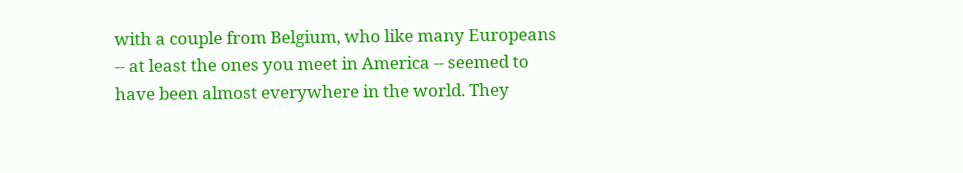with a couple from Belgium, who like many Europeans -- at least the ones you meet in America -- seemed to have been almost everywhere in the world. They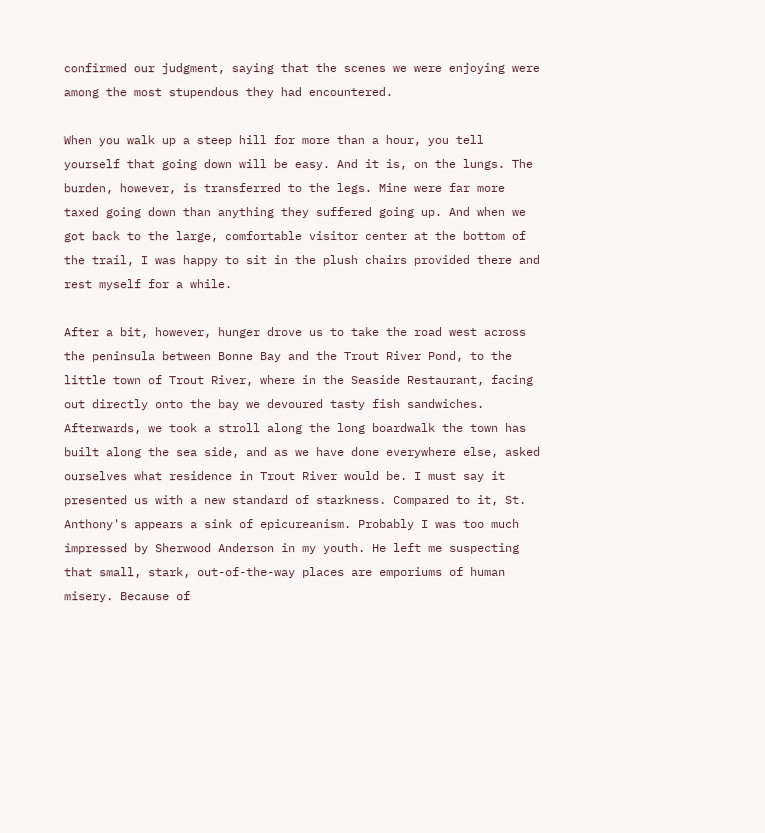confirmed our judgment, saying that the scenes we were enjoying were among the most stupendous they had encountered.

When you walk up a steep hill for more than a hour, you tell yourself that going down will be easy. And it is, on the lungs. The burden, however, is transferred to the legs. Mine were far more taxed going down than anything they suffered going up. And when we got back to the large, comfortable visitor center at the bottom of the trail, I was happy to sit in the plush chairs provided there and rest myself for a while.

After a bit, however, hunger drove us to take the road west across the peninsula between Bonne Bay and the Trout River Pond, to the little town of Trout River, where in the Seaside Restaurant, facing out directly onto the bay we devoured tasty fish sandwiches. Afterwards, we took a stroll along the long boardwalk the town has built along the sea side, and as we have done everywhere else, asked ourselves what residence in Trout River would be. I must say it presented us with a new standard of starkness. Compared to it, St. Anthony's appears a sink of epicureanism. Probably I was too much impressed by Sherwood Anderson in my youth. He left me suspecting that small, stark, out-of-the-way places are emporiums of human misery. Because of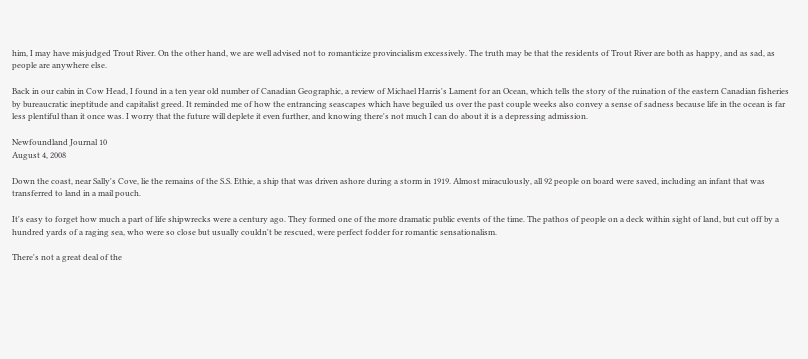him, I may have misjudged Trout River. On the other hand, we are well advised not to romanticize provincialism excessively. The truth may be that the residents of Trout River are both as happy, and as sad, as people are anywhere else.

Back in our cabin in Cow Head, I found in a ten year old number of Canadian Geographic, a review of Michael Harris's Lament for an Ocean, which tells the story of the ruination of the eastern Canadian fisheries by bureaucratic ineptitude and capitalist greed. It reminded me of how the entrancing seascapes which have beguiled us over the past couple weeks also convey a sense of sadness because life in the ocean is far less plentiful than it once was. I worry that the future will deplete it even further, and knowing there's not much I can do about it is a depressing admission.

Newfoundland Journal 10
August 4, 2008

Down the coast, near Sally's Cove, lie the remains of the S.S. Ethie, a ship that was driven ashore during a storm in 1919. Almost miraculously, all 92 people on board were saved, including an infant that was transferred to land in a mail pouch.

It's easy to forget how much a part of life shipwrecks were a century ago. They formed one of the more dramatic public events of the time. The pathos of people on a deck within sight of land, but cut off by a hundred yards of a raging sea, who were so close but usually couldn't be rescued, were perfect fodder for romantic sensationalism.

There's not a great deal of the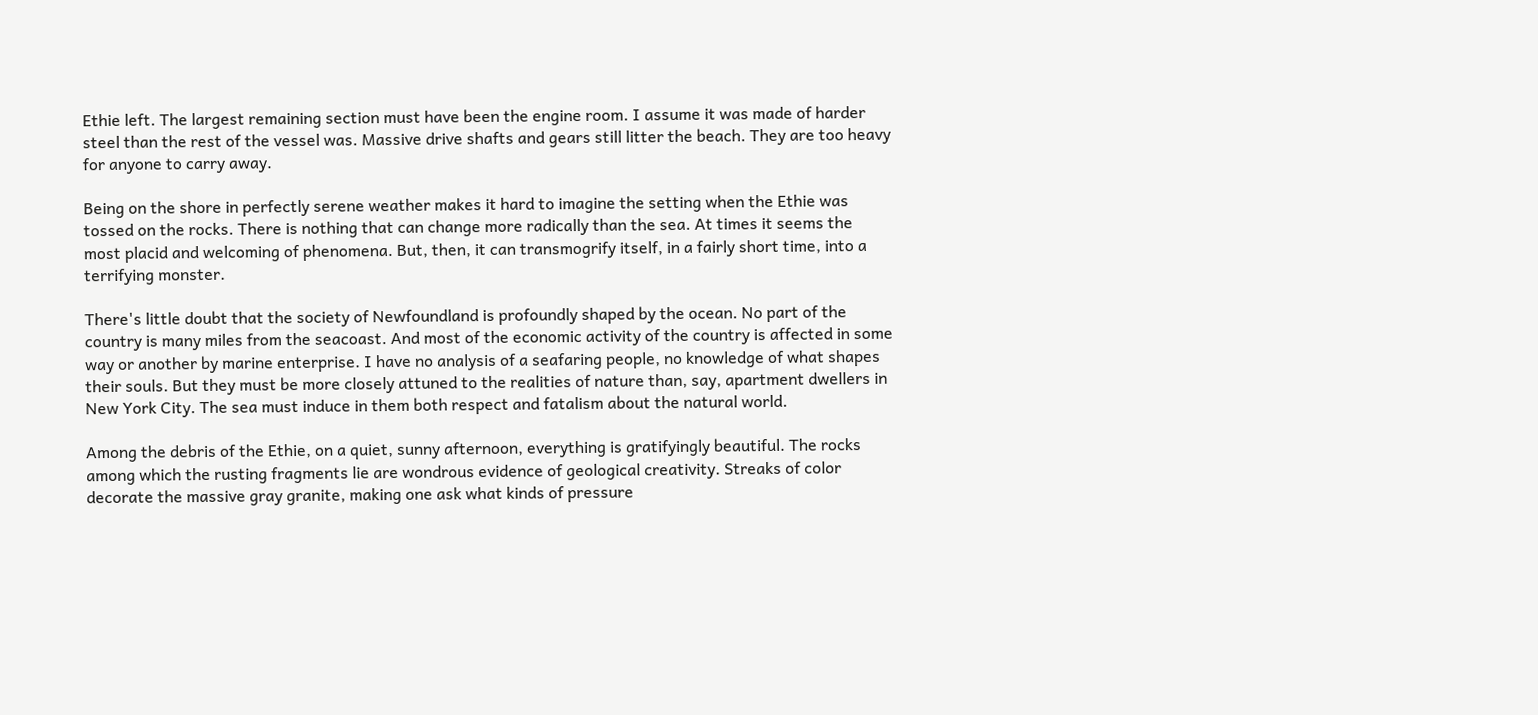Ethie left. The largest remaining section must have been the engine room. I assume it was made of harder steel than the rest of the vessel was. Massive drive shafts and gears still litter the beach. They are too heavy for anyone to carry away.

Being on the shore in perfectly serene weather makes it hard to imagine the setting when the Ethie was tossed on the rocks. There is nothing that can change more radically than the sea. At times it seems the most placid and welcoming of phenomena. But, then, it can transmogrify itself, in a fairly short time, into a terrifying monster.

There's little doubt that the society of Newfoundland is profoundly shaped by the ocean. No part of the country is many miles from the seacoast. And most of the economic activity of the country is affected in some way or another by marine enterprise. I have no analysis of a seafaring people, no knowledge of what shapes their souls. But they must be more closely attuned to the realities of nature than, say, apartment dwellers in New York City. The sea must induce in them both respect and fatalism about the natural world.

Among the debris of the Ethie, on a quiet, sunny afternoon, everything is gratifyingly beautiful. The rocks among which the rusting fragments lie are wondrous evidence of geological creativity. Streaks of color decorate the massive gray granite, making one ask what kinds of pressure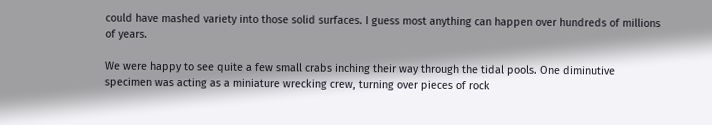could have mashed variety into those solid surfaces. I guess most anything can happen over hundreds of millions of years.

We were happy to see quite a few small crabs inching their way through the tidal pools. One diminutive specimen was acting as a miniature wrecking crew, turning over pieces of rock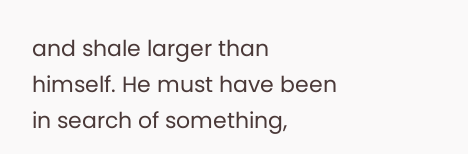and shale larger than himself. He must have been in search of something,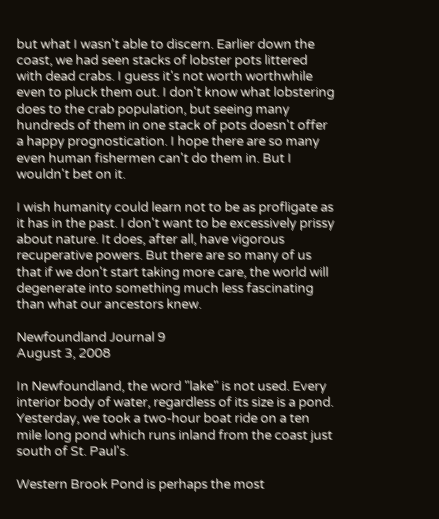but what I wasn't able to discern. Earlier down the coast, we had seen stacks of lobster pots littered with dead crabs. I guess it's not worth worthwhile even to pluck them out. I don't know what lobstering does to the crab population, but seeing many hundreds of them in one stack of pots doesn't offer a happy prognostication. I hope there are so many even human fishermen can't do them in. But I wouldn't bet on it.

I wish humanity could learn not to be as profligate as it has in the past. I don't want to be excessively prissy about nature. It does, after all, have vigorous recuperative powers. But there are so many of us that if we don't start taking more care, the world will degenerate into something much less fascinating than what our ancestors knew.

Newfoundland Journal 9
August 3, 2008

In Newfoundland, the word "lake" is not used. Every interior body of water, regardless of its size is a pond. Yesterday, we took a two-hour boat ride on a ten mile long pond which runs inland from the coast just south of St. Paul's.

Western Brook Pond is perhaps the most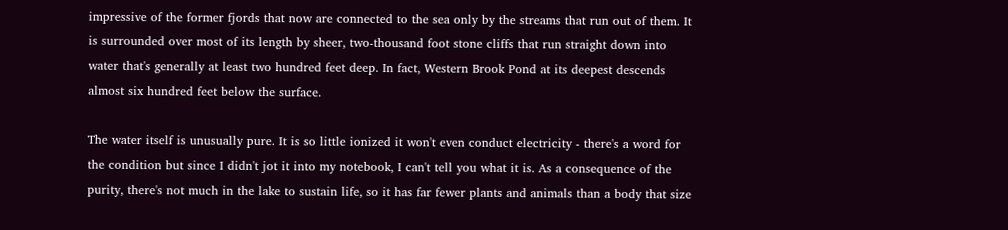impressive of the former fjords that now are connected to the sea only by the streams that run out of them. It is surrounded over most of its length by sheer, two-thousand foot stone cliffs that run straight down into water that's generally at least two hundred feet deep. In fact, Western Brook Pond at its deepest descends almost six hundred feet below the surface.

The water itself is unusually pure. It is so little ionized it won't even conduct electricity - there's a word for the condition but since I didn't jot it into my notebook, I can't tell you what it is. As a consequence of the purity, there's not much in the lake to sustain life, so it has far fewer plants and animals than a body that size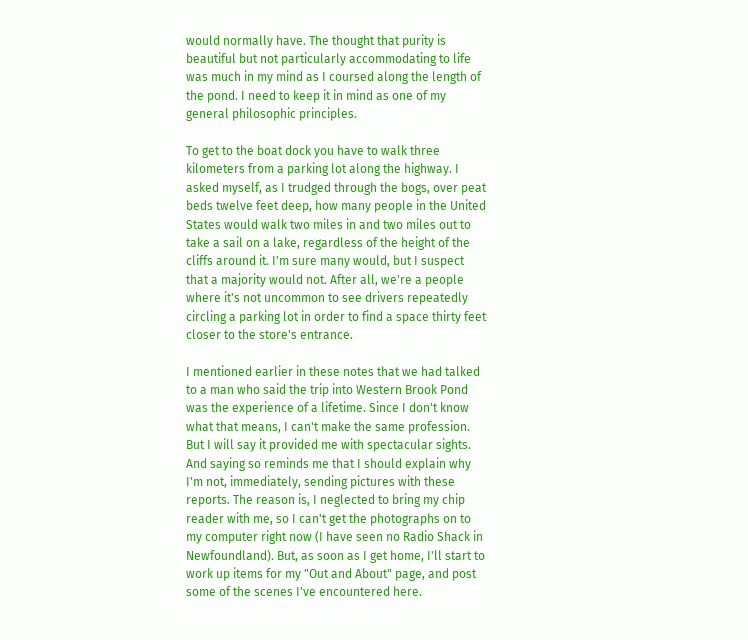would normally have. The thought that purity is beautiful but not particularly accommodating to life was much in my mind as I coursed along the length of the pond. I need to keep it in mind as one of my general philosophic principles.

To get to the boat dock you have to walk three kilometers from a parking lot along the highway. I asked myself, as I trudged through the bogs, over peat beds twelve feet deep, how many people in the United States would walk two miles in and two miles out to take a sail on a lake, regardless of the height of the cliffs around it. I'm sure many would, but I suspect that a majority would not. After all, we're a people where it's not uncommon to see drivers repeatedly circling a parking lot in order to find a space thirty feet closer to the store's entrance.

I mentioned earlier in these notes that we had talked to a man who said the trip into Western Brook Pond was the experience of a lifetime. Since I don't know what that means, I can't make the same profession. But I will say it provided me with spectacular sights. And saying so reminds me that I should explain why I'm not, immediately, sending pictures with these reports. The reason is, I neglected to bring my chip reader with me, so I can't get the photographs on to my computer right now (I have seen no Radio Shack in Newfoundland). But, as soon as I get home, I'll start to work up items for my "Out and About" page, and post some of the scenes I've encountered here.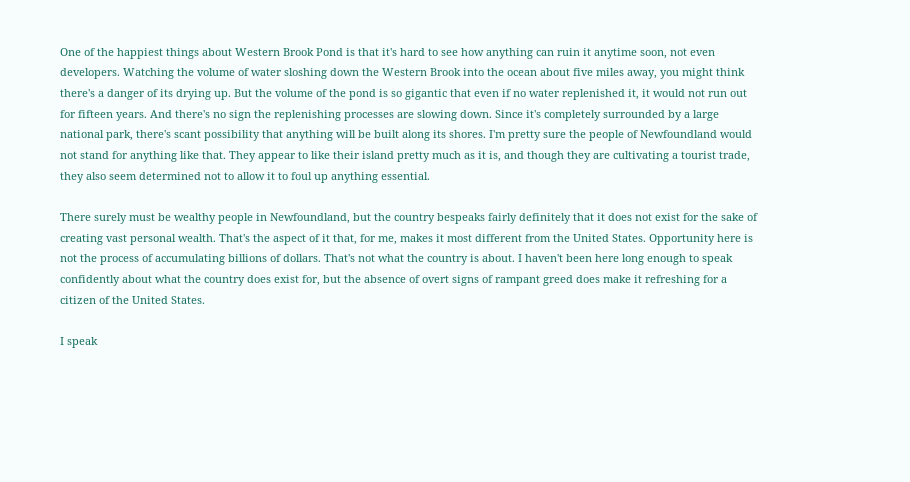One of the happiest things about Western Brook Pond is that it's hard to see how anything can ruin it anytime soon, not even developers. Watching the volume of water sloshing down the Western Brook into the ocean about five miles away, you might think there's a danger of its drying up. But the volume of the pond is so gigantic that even if no water replenished it, it would not run out for fifteen years. And there's no sign the replenishing processes are slowing down. Since it's completely surrounded by a large national park, there's scant possibility that anything will be built along its shores. I'm pretty sure the people of Newfoundland would not stand for anything like that. They appear to like their island pretty much as it is, and though they are cultivating a tourist trade, they also seem determined not to allow it to foul up anything essential.

There surely must be wealthy people in Newfoundland, but the country bespeaks fairly definitely that it does not exist for the sake of creating vast personal wealth. That's the aspect of it that, for me, makes it most different from the United States. Opportunity here is not the process of accumulating billions of dollars. That's not what the country is about. I haven't been here long enough to speak confidently about what the country does exist for, but the absence of overt signs of rampant greed does make it refreshing for a citizen of the United States.

I speak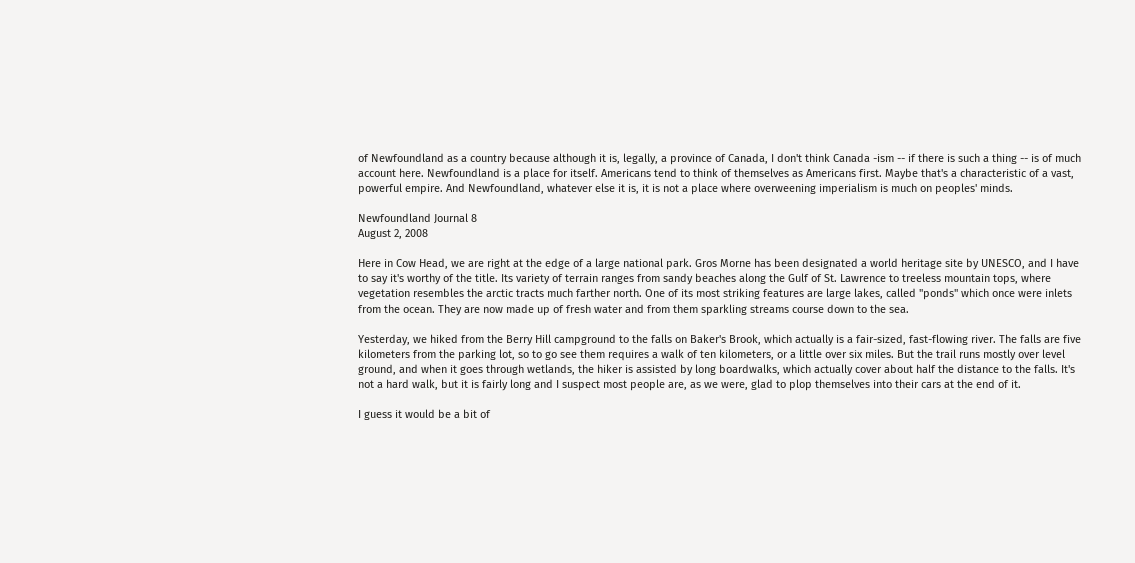of Newfoundland as a country because although it is, legally, a province of Canada, I don't think Canada -ism -- if there is such a thing -- is of much account here. Newfoundland is a place for itself. Americans tend to think of themselves as Americans first. Maybe that's a characteristic of a vast, powerful empire. And Newfoundland, whatever else it is, it is not a place where overweening imperialism is much on peoples' minds.

Newfoundland Journal 8
August 2, 2008

Here in Cow Head, we are right at the edge of a large national park. Gros Morne has been designated a world heritage site by UNESCO, and I have to say it's worthy of the title. Its variety of terrain ranges from sandy beaches along the Gulf of St. Lawrence to treeless mountain tops, where vegetation resembles the arctic tracts much farther north. One of its most striking features are large lakes, called "ponds" which once were inlets from the ocean. They are now made up of fresh water and from them sparkling streams course down to the sea.

Yesterday, we hiked from the Berry Hill campground to the falls on Baker's Brook, which actually is a fair-sized, fast-flowing river. The falls are five kilometers from the parking lot, so to go see them requires a walk of ten kilometers, or a little over six miles. But the trail runs mostly over level ground, and when it goes through wetlands, the hiker is assisted by long boardwalks, which actually cover about half the distance to the falls. It's not a hard walk, but it is fairly long and I suspect most people are, as we were, glad to plop themselves into their cars at the end of it.

I guess it would be a bit of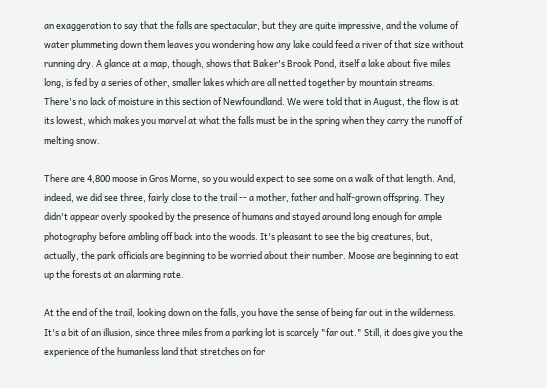an exaggeration to say that the falls are spectacular, but they are quite impressive, and the volume of water plummeting down them leaves you wondering how any lake could feed a river of that size without running dry. A glance at a map, though, shows that Baker's Brook Pond, itself a lake about five miles long, is fed by a series of other, smaller lakes which are all netted together by mountain streams. There's no lack of moisture in this section of Newfoundland. We were told that in August, the flow is at its lowest, which makes you marvel at what the falls must be in the spring when they carry the runoff of melting snow.

There are 4,800 moose in Gros Morne, so you would expect to see some on a walk of that length. And, indeed, we did see three, fairly close to the trail -- a mother, father and half-grown offspring. They didn't appear overly spooked by the presence of humans and stayed around long enough for ample photography before ambling off back into the woods. It's pleasant to see the big creatures, but, actually, the park officials are beginning to be worried about their number. Moose are beginning to eat up the forests at an alarming rate.

At the end of the trail, looking down on the falls, you have the sense of being far out in the wilderness. It's a bit of an illusion, since three miles from a parking lot is scarcely "far out." Still, it does give you the experience of the humanless land that stretches on for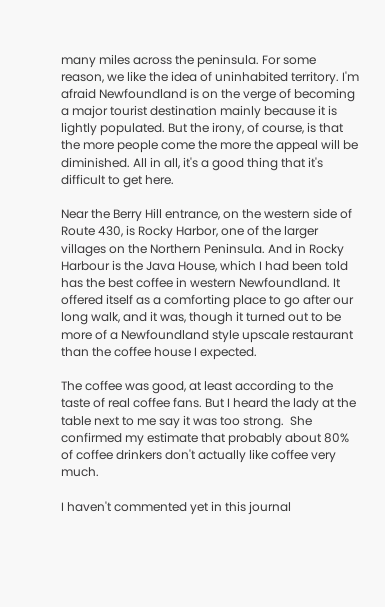many miles across the peninsula. For some reason, we like the idea of uninhabited territory. I'm afraid Newfoundland is on the verge of becoming a major tourist destination mainly because it is lightly populated. But the irony, of course, is that the more people come the more the appeal will be diminished. All in all, it's a good thing that it's difficult to get here.

Near the Berry Hill entrance, on the western side of Route 430, is Rocky Harbor, one of the larger villages on the Northern Peninsula. And in Rocky Harbour is the Java House, which I had been told has the best coffee in western Newfoundland. It offered itself as a comforting place to go after our long walk, and it was, though it turned out to be more of a Newfoundland style upscale restaurant than the coffee house I expected.

The coffee was good, at least according to the taste of real coffee fans. But I heard the lady at the table next to me say it was too strong.  She confirmed my estimate that probably about 80% of coffee drinkers don't actually like coffee very much.

I haven't commented yet in this journal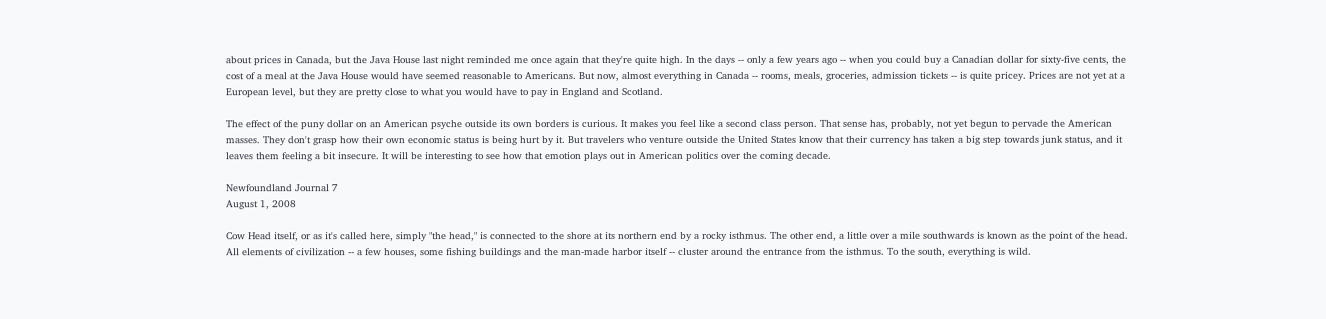about prices in Canada, but the Java House last night reminded me once again that they're quite high. In the days -- only a few years ago -- when you could buy a Canadian dollar for sixty-five cents, the cost of a meal at the Java House would have seemed reasonable to Americans. But now, almost everything in Canada -- rooms, meals, groceries, admission tickets -- is quite pricey. Prices are not yet at a European level, but they are pretty close to what you would have to pay in England and Scotland.

The effect of the puny dollar on an American psyche outside its own borders is curious. It makes you feel like a second class person. That sense has, probably, not yet begun to pervade the American masses. They don't grasp how their own economic status is being hurt by it. But travelers who venture outside the United States know that their currency has taken a big step towards junk status, and it leaves them feeling a bit insecure. It will be interesting to see how that emotion plays out in American politics over the coming decade.

Newfoundland Journal 7
August 1, 2008

Cow Head itself, or as it's called here, simply "the head," is connected to the shore at its northern end by a rocky isthmus. The other end, a little over a mile southwards is known as the point of the head. All elements of civilization -- a few houses, some fishing buildings and the man-made harbor itself -- cluster around the entrance from the isthmus. To the south, everything is wild.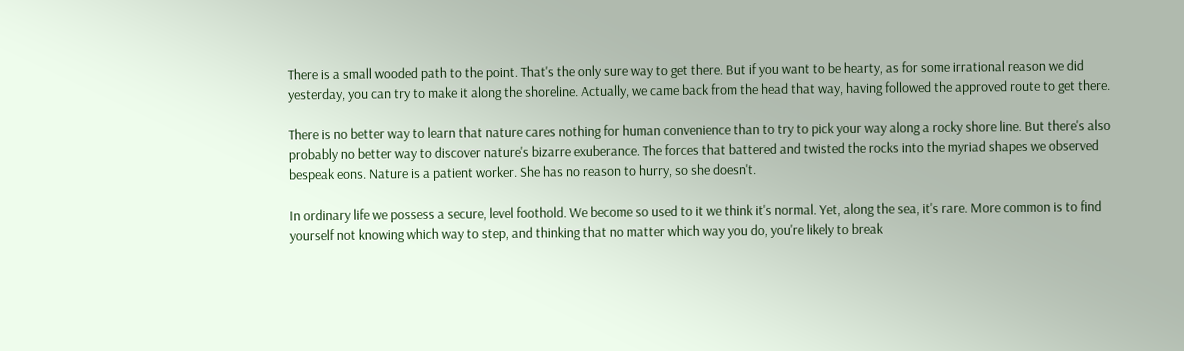There is a small wooded path to the point. That's the only sure way to get there. But if you want to be hearty, as for some irrational reason we did yesterday, you can try to make it along the shoreline. Actually, we came back from the head that way, having followed the approved route to get there.

There is no better way to learn that nature cares nothing for human convenience than to try to pick your way along a rocky shore line. But there's also probably no better way to discover nature's bizarre exuberance. The forces that battered and twisted the rocks into the myriad shapes we observed bespeak eons. Nature is a patient worker. She has no reason to hurry, so she doesn't.

In ordinary life we possess a secure, level foothold. We become so used to it we think it's normal. Yet, along the sea, it's rare. More common is to find yourself not knowing which way to step, and thinking that no matter which way you do, you're likely to break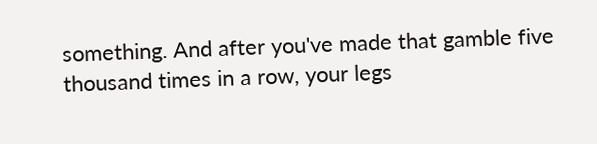something. And after you've made that gamble five thousand times in a row, your legs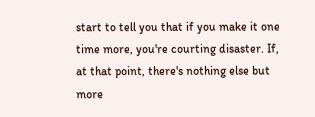start to tell you that if you make it one time more, you're courting disaster. If, at that point, there's nothing else but more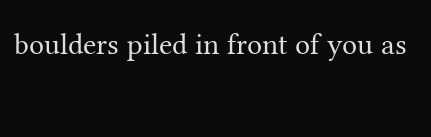boulders piled in front of you as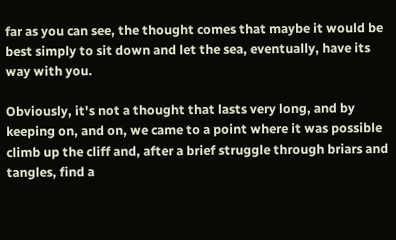far as you can see, the thought comes that maybe it would be best simply to sit down and let the sea, eventually, have its way with you.

Obviously, it's not a thought that lasts very long, and by keeping on, and on, we came to a point where it was possible climb up the cliff and, after a brief struggle through briars and tangles, find a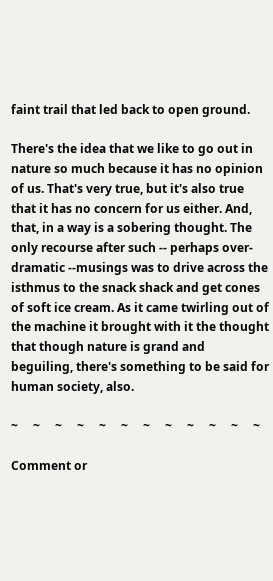faint trail that led back to open ground.

There's the idea that we like to go out in nature so much because it has no opinion of us. That's very true, but it's also true that it has no concern for us either. And, that, in a way is a sobering thought. The only recourse after such -- perhaps over-dramatic --musings was to drive across the isthmus to the snack shack and get cones of soft ice cream. As it came twirling out of the machine it brought with it the thought that though nature is grand and beguiling, there's something to be said for human society, also.

~     ~     ~     ~     ~     ~     ~     ~     ~     ~     ~     ~

Comment or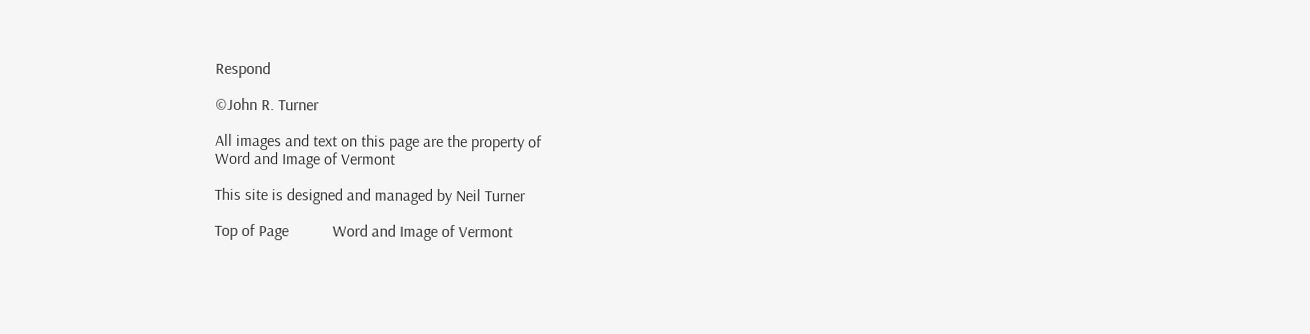Respond

©John R. Turner

All images and text on this page are the property of
Word and Image of Vermont

This site is designed and managed by Neil Turner

Top of Page           Word and Image of Vermont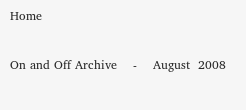Home

On and Off Archive    -    August  2008